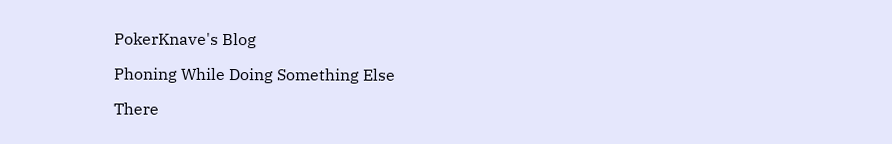PokerKnave's Blog

Phoning While Doing Something Else

There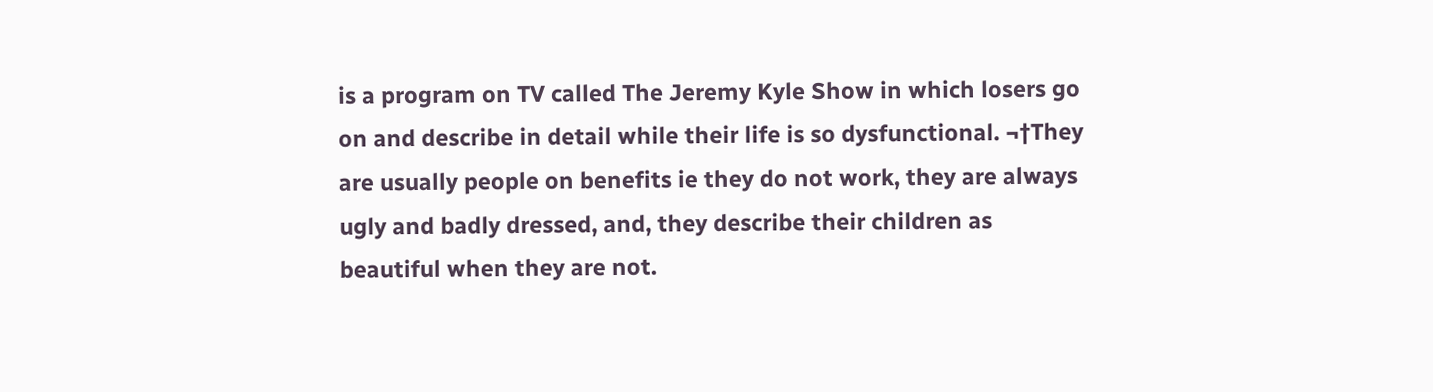is a program on TV called The Jeremy Kyle Show in which losers go on and describe in detail while their life is so dysfunctional. ¬†They are usually people on benefits ie they do not work, they are always ugly and badly dressed, and, they describe their children as beautiful when they are not.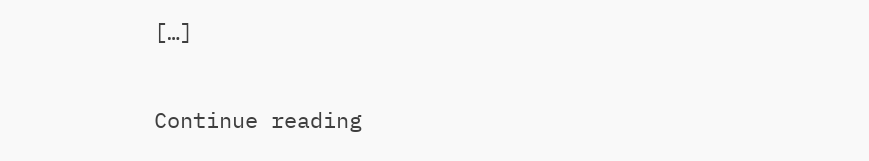[…]

Continue reading